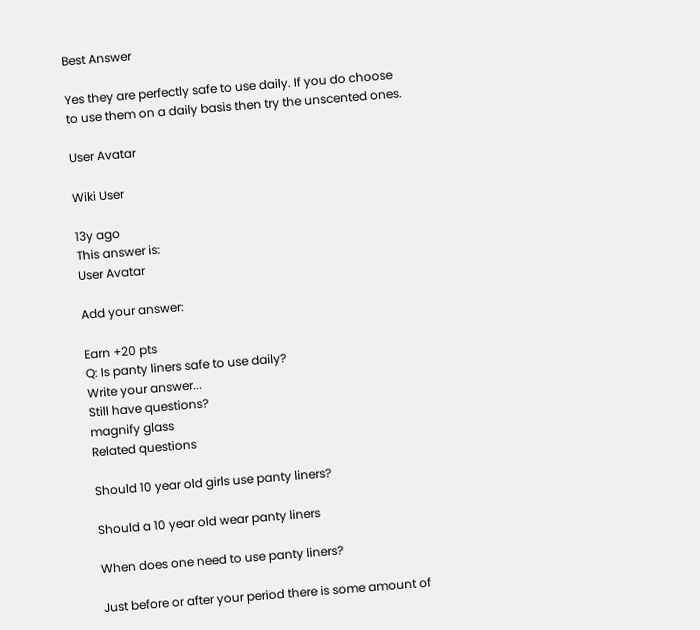Best Answer

Yes they are perfectly safe to use daily. If you do choose to use them on a daily basis then try the unscented ones.

User Avatar

Wiki User

13y ago
This answer is:
User Avatar

Add your answer:

Earn +20 pts
Q: Is panty liners safe to use daily?
Write your answer...
Still have questions?
magnify glass
Related questions

Should 10 year old girls use panty liners?

Should a 10 year old wear panty liners

When does one need to use panty liners?

Just before or after your period there is some amount of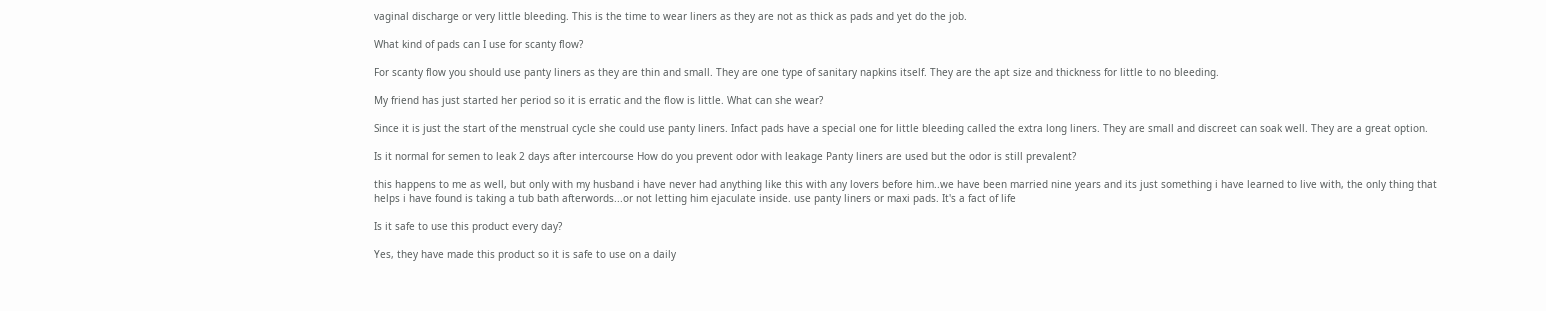vaginal discharge or very little bleeding. This is the time to wear liners as they are not as thick as pads and yet do the job.

What kind of pads can I use for scanty flow?

For scanty flow you should use panty liners as they are thin and small. They are one type of sanitary napkins itself. They are the apt size and thickness for little to no bleeding.

My friend has just started her period so it is erratic and the flow is little. What can she wear?

Since it is just the start of the menstrual cycle she could use panty liners. Infact pads have a special one for little bleeding called the extra long liners. They are small and discreet can soak well. They are a great option.

Is it normal for semen to leak 2 days after intercourse How do you prevent odor with leakage Panty liners are used but the odor is still prevalent?

this happens to me as well, but only with my husband i have never had anything like this with any lovers before him..we have been married nine years and its just something i have learned to live with, the only thing that helps i have found is taking a tub bath afterwords...or not letting him ejaculate inside. use panty liners or maxi pads. It's a fact of life

Is it safe to use this product every day?

Yes, they have made this product so it is safe to use on a daily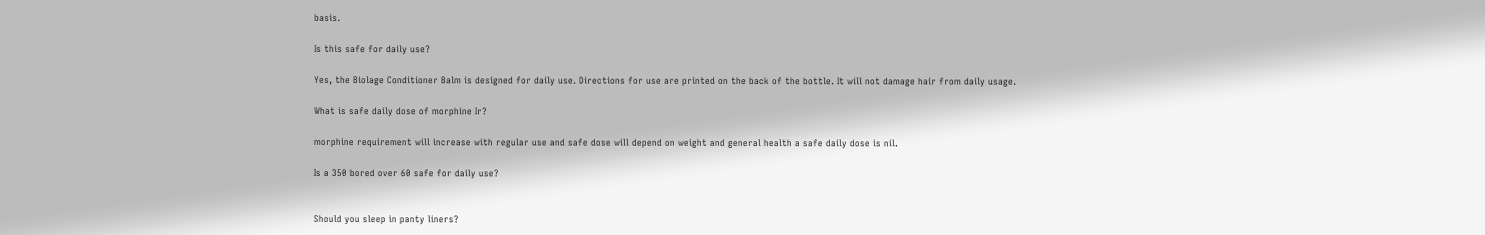basis.

Is this safe for daily use?

Yes, the Biolage Conditioner Balm is designed for daily use. Directions for use are printed on the back of the bottle. It will not damage hair from daily usage.

What is safe daily dose of morphine Ir?

morphine requirement will increase with regular use and safe dose will depend on weight and general health a safe daily dose is nil.

Is a 350 bored over 60 safe for daily use?


Should you sleep in panty liners?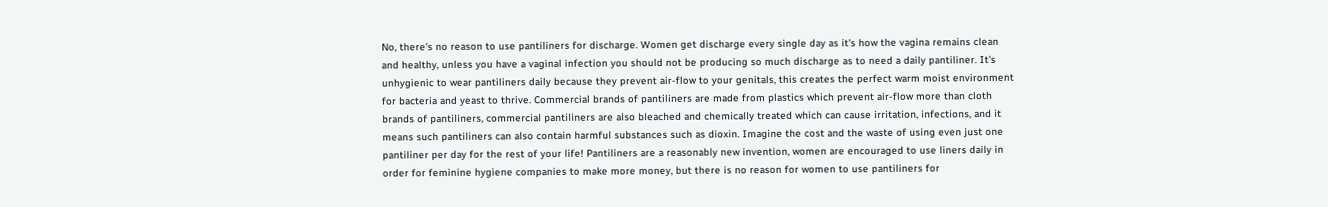No, there's no reason to use pantiliners for discharge. Women get discharge every single day as it's how the vagina remains clean and healthy, unless you have a vaginal infection you should not be producing so much discharge as to need a daily pantiliner. It's unhygienic to wear pantiliners daily because they prevent air-flow to your genitals, this creates the perfect warm moist environment for bacteria and yeast to thrive. Commercial brands of pantiliners are made from plastics which prevent air-flow more than cloth brands of pantiliners, commercial pantiliners are also bleached and chemically treated which can cause irritation, infections, and it means such pantiliners can also contain harmful substances such as dioxin. Imagine the cost and the waste of using even just one pantiliner per day for the rest of your life! Pantiliners are a reasonably new invention, women are encouraged to use liners daily in order for feminine hygiene companies to make more money, but there is no reason for women to use pantiliners for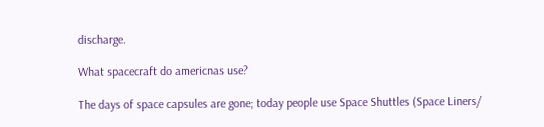discharge.

What spacecraft do americnas use?

The days of space capsules are gone; today people use Space Shuttles (Space Liners/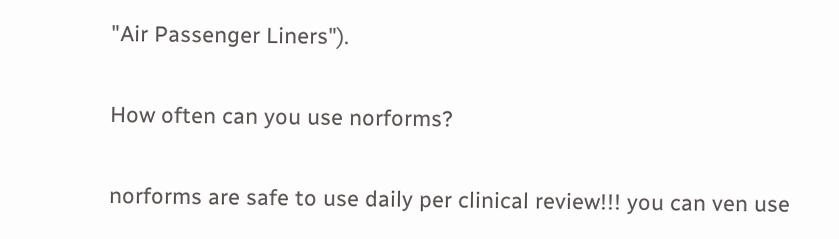"Air Passenger Liners").

How often can you use norforms?

norforms are safe to use daily per clinical review!!! you can ven use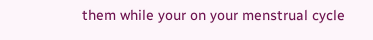them while your on your menstrual cycle